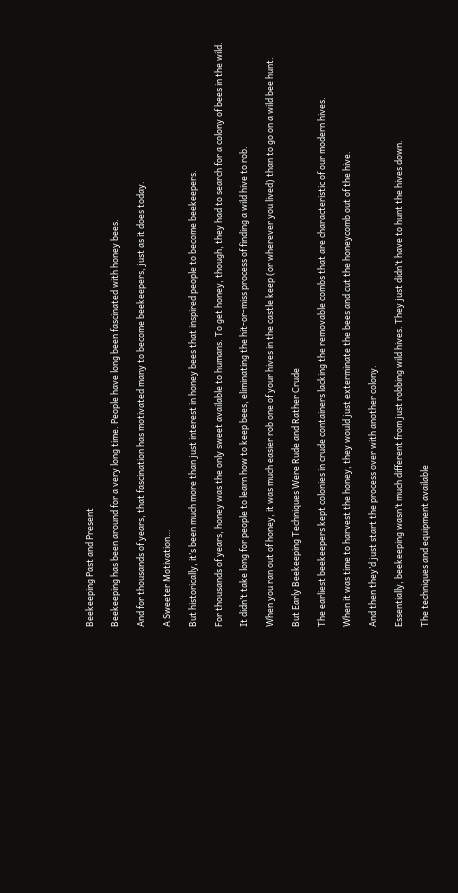Beekeeping Past and Present

Beekeeping has been around for a very long time. People have long been fascinated with honey bees.

And for thousands of years, that fascination has motivated many to become beekeepers, just as it does today.

A Sweeter Motivation…

But historically, it’s been much more than just interest in honey bees that inspired people to become beekeepers.

For thousands of years, honey was the only sweet available to humans. To get honey, though, they had to search for a colony of bees in the wild.

It didn’t take long for people to learn how to keep bees, eliminating the hit-or-miss process of finding a wild hive to rob.

When you ran out of honey, it was much easier rob one of your hives in the castle keep (or wherever you lived) than to go on a wild bee hunt.

But Early Beekeeping Techniques Were Rude and Rather Crude

The earliest beekeepers kept colonies in crude containers lacking the removable combs that are characteristic of our modern hives.

When it was time to harvest the honey, they would just exterminate the bees and cut the honeycomb out of the hive.

And then they’d just start the process over with another colony.

Essentially, beekeeping wasn’t much different from just robbing wild hives. They just didn’t have to hunt the hives down.

The techniques and equipment available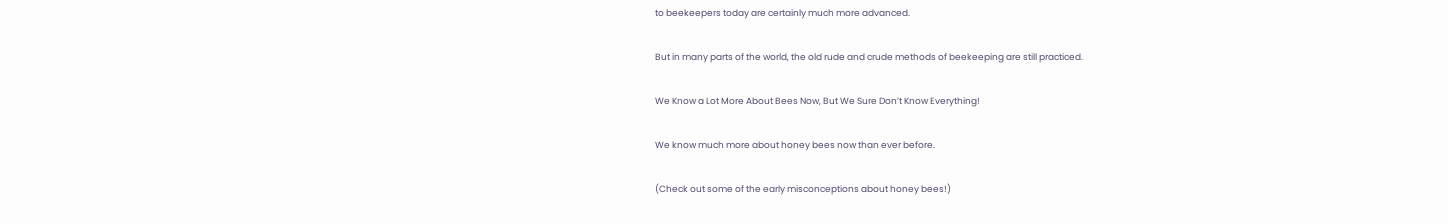to beekeepers today are certainly much more advanced.

But in many parts of the world, the old rude and crude methods of beekeeping are still practiced.

We Know a Lot More About Bees Now, But We Sure Don’t Know Everything!

We know much more about honey bees now than ever before.

(Check out some of the early misconceptions about honey bees!)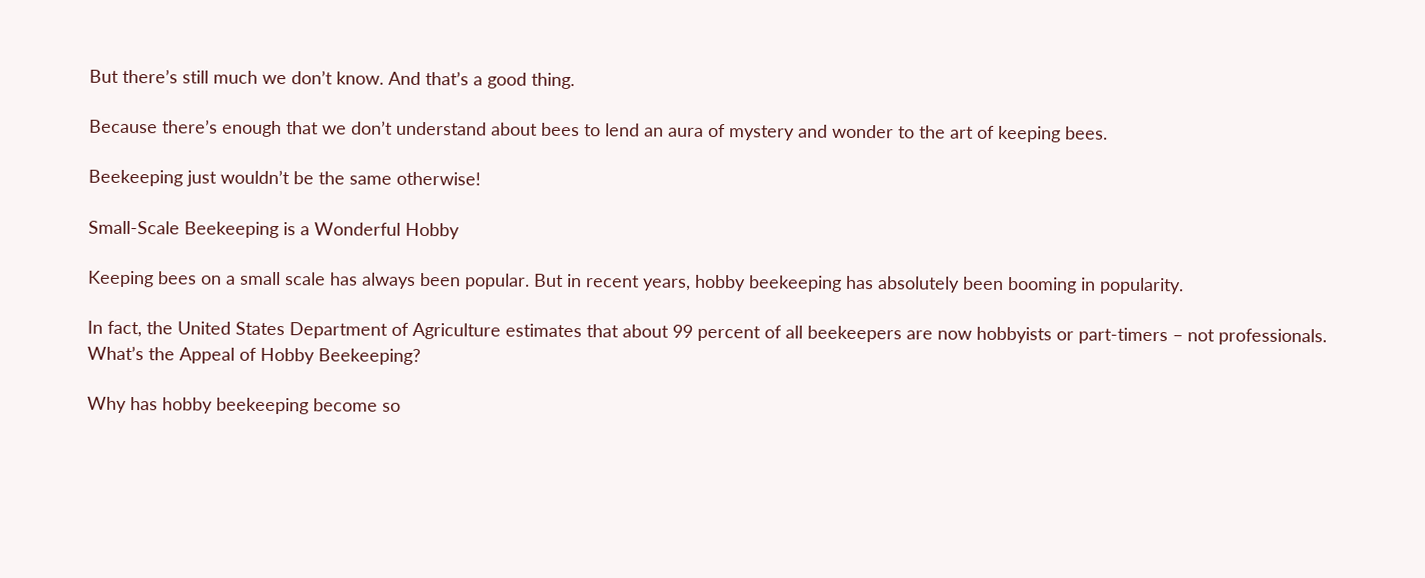But there’s still much we don’t know. And that’s a good thing.

Because there’s enough that we don’t understand about bees to lend an aura of mystery and wonder to the art of keeping bees.

Beekeeping just wouldn’t be the same otherwise!

Small-Scale Beekeeping is a Wonderful Hobby

Keeping bees on a small scale has always been popular. But in recent years, hobby beekeeping has absolutely been booming in popularity.

In fact, the United States Department of Agriculture estimates that about 99 percent of all beekeepers are now hobbyists or part-timers – not professionals.
What’s the Appeal of Hobby Beekeeping?

Why has hobby beekeeping become so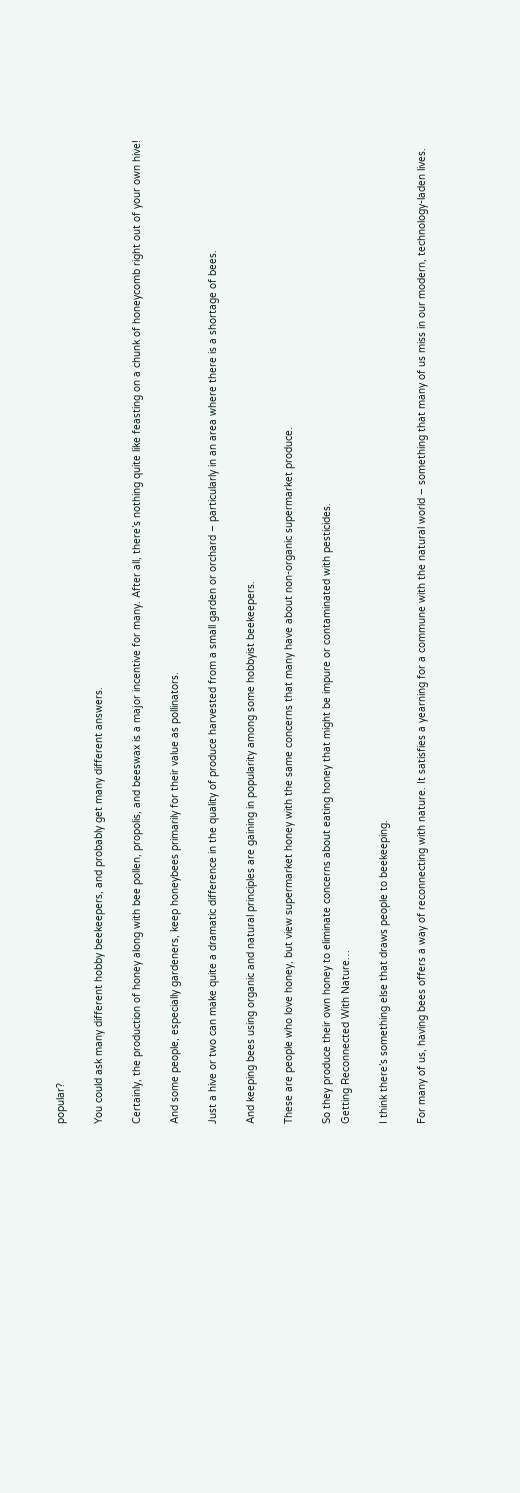popular?

You could ask many different hobby beekeepers, and probably get many different answers.

Certainly, the production of honey along with bee pollen, propolis, and beeswax is a major incentive for many. After all, there’s nothing quite like feasting on a chunk of honeycomb right out of your own hive!

And some people, especially gardeners, keep honeybees primarily for their value as pollinators.

Just a hive or two can make quite a dramatic difference in the quality of produce harvested from a small garden or orchard – particularly in an area where there is a shortage of bees.

And keeping bees using organic and natural principles are gaining in popularity among some hobbyist beekeepers.

These are people who love honey, but view supermarket honey with the same concerns that many have about non-organic supermarket produce.

So they produce their own honey to eliminate concerns about eating honey that might be impure or contaminated with pesticides.
Getting Reconnected With Nature…

I think there’s something else that draws people to beekeeping.

For many of us, having bees offers a way of reconnecting with nature. It satisfies a yearning for a commune with the natural world – something that many of us miss in our modern, technology-laden lives.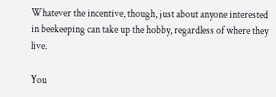Whatever the incentive, though, just about anyone interested in beekeeping can take up the hobby, regardless of where they live.

You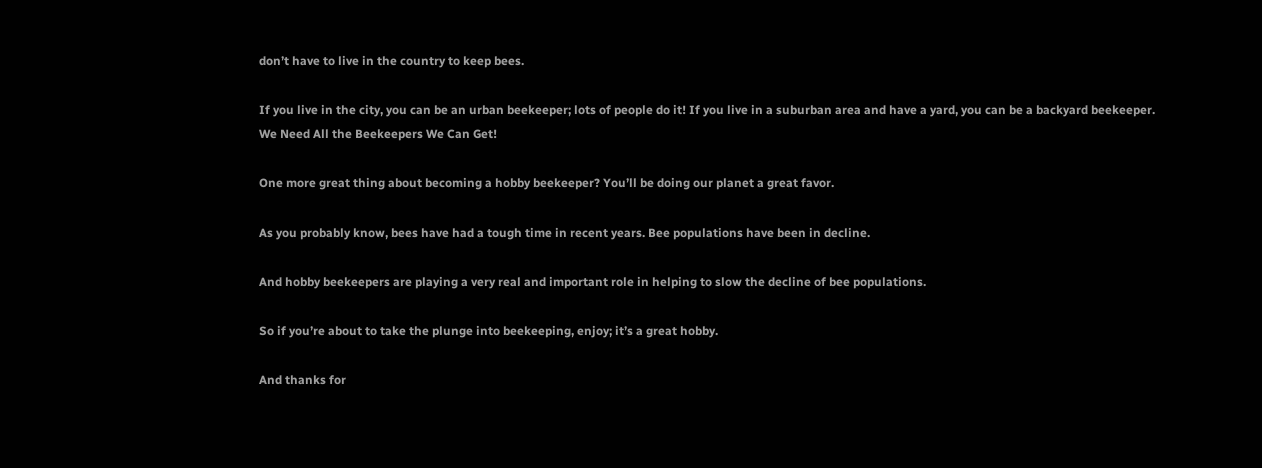don’t have to live in the country to keep bees.

If you live in the city, you can be an urban beekeeper; lots of people do it! If you live in a suburban area and have a yard, you can be a backyard beekeeper.
We Need All the Beekeepers We Can Get!

One more great thing about becoming a hobby beekeeper? You’ll be doing our planet a great favor.

As you probably know, bees have had a tough time in recent years. Bee populations have been in decline.

And hobby beekeepers are playing a very real and important role in helping to slow the decline of bee populations.

So if you’re about to take the plunge into beekeeping, enjoy; it’s a great hobby.

And thanks for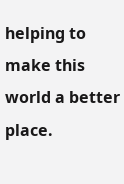helping to make this world a better place.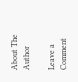About The Author

Leave a Comment